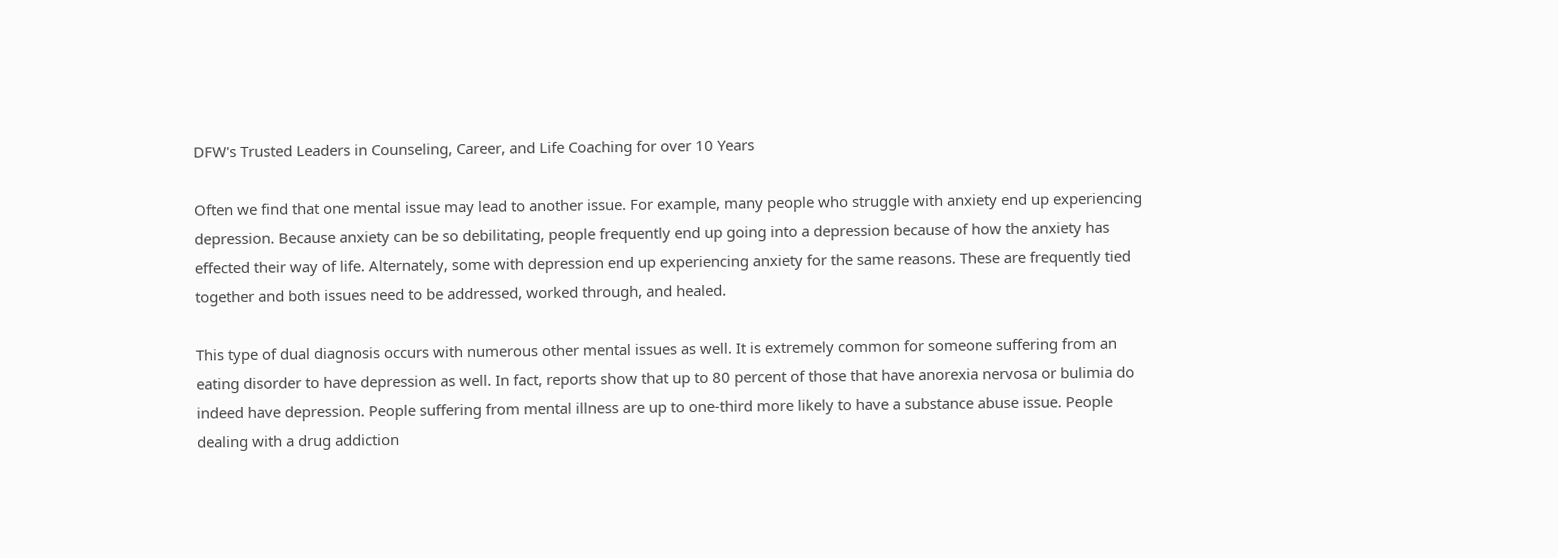DFW's Trusted Leaders in Counseling, Career, and Life Coaching for over 10 Years

Often we find that one mental issue may lead to another issue. For example, many people who struggle with anxiety end up experiencing depression. Because anxiety can be so debilitating, people frequently end up going into a depression because of how the anxiety has effected their way of life. Alternately, some with depression end up experiencing anxiety for the same reasons. These are frequently tied together and both issues need to be addressed, worked through, and healed.

This type of dual diagnosis occurs with numerous other mental issues as well. It is extremely common for someone suffering from an eating disorder to have depression as well. In fact, reports show that up to 80 percent of those that have anorexia nervosa or bulimia do indeed have depression. People suffering from mental illness are up to one-third more likely to have a substance abuse issue. People dealing with a drug addiction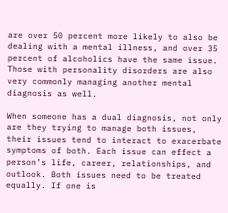are over 50 percent more likely to also be dealing with a mental illness, and over 35 percent of alcoholics have the same issue. Those with personality disorders are also very commonly managing another mental diagnosis as well.

When someone has a dual diagnosis, not only are they trying to manage both issues, their issues tend to interact to exacerbate symptoms of both. Each issue can effect a person’s life, career, relationships, and outlook. Both issues need to be treated equally. If one is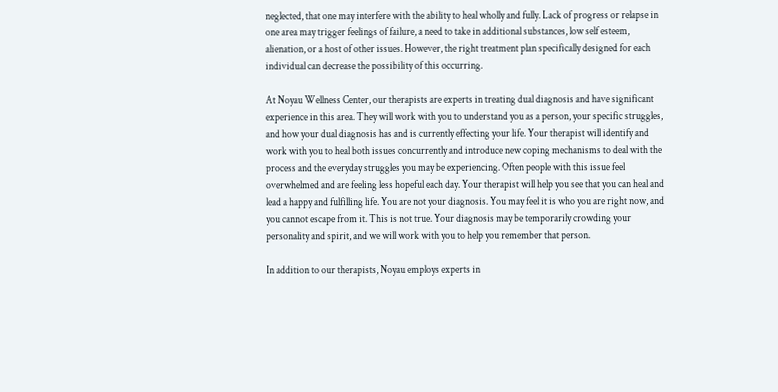neglected, that one may interfere with the ability to heal wholly and fully. Lack of progress or relapse in one area may trigger feelings of failure, a need to take in additional substances, low self esteem, alienation, or a host of other issues. However, the right treatment plan specifically designed for each individual can decrease the possibility of this occurring.

At Noyau Wellness Center, our therapists are experts in treating dual diagnosis and have significant experience in this area. They will work with you to understand you as a person, your specific struggles, and how your dual diagnosis has and is currently effecting your life. Your therapist will identify and work with you to heal both issues concurrently and introduce new coping mechanisms to deal with the process and the everyday struggles you may be experiencing. Often people with this issue feel overwhelmed and are feeling less hopeful each day. Your therapist will help you see that you can heal and lead a happy and fulfilling life. You are not your diagnosis. You may feel it is who you are right now, and you cannot escape from it. This is not true. Your diagnosis may be temporarily crowding your personality and spirit, and we will work with you to help you remember that person.

In addition to our therapists, Noyau employs experts in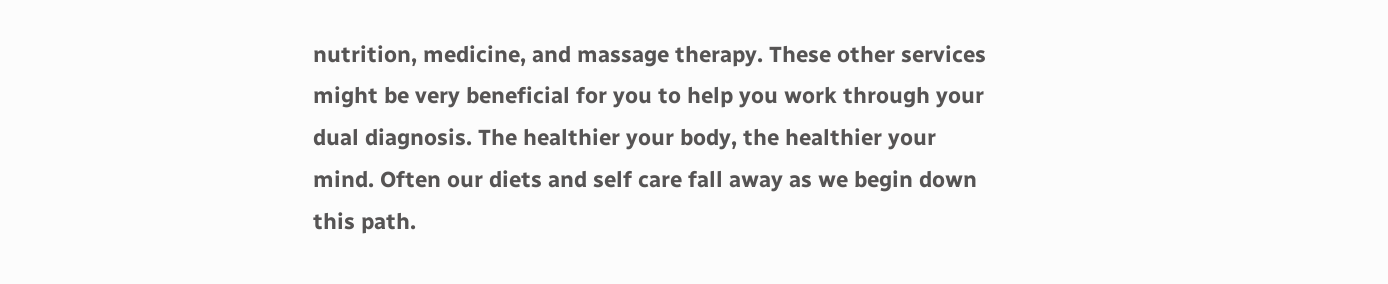nutrition, medicine, and massage therapy. These other services might be very beneficial for you to help you work through your dual diagnosis. The healthier your body, the healthier your mind. Often our diets and self care fall away as we begin down this path.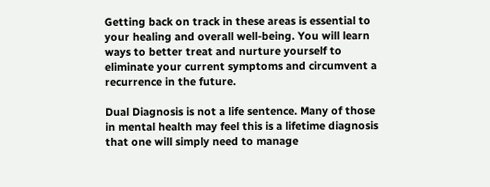Getting back on track in these areas is essential to your healing and overall well-being. You will learn ways to better treat and nurture yourself to eliminate your current symptoms and circumvent a recurrence in the future.

Dual Diagnosis is not a life sentence. Many of those in mental health may feel this is a lifetime diagnosis that one will simply need to manage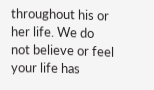throughout his or her life. We do not believe or feel your life has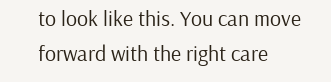to look like this. You can move forward with the right care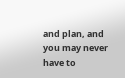and plan, and you may never have to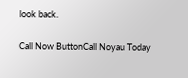look back.

Call Now ButtonCall Noyau Today